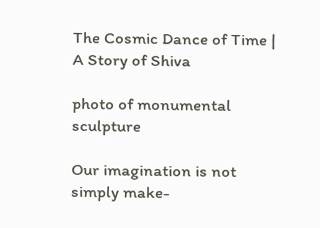The Cosmic Dance of Time | A Story of Shiva

photo of monumental sculpture

Our imagination is not simply make-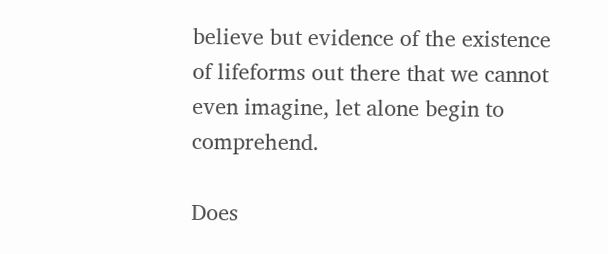believe but evidence of the existence of lifeforms out there that we cannot even imagine, let alone begin to comprehend.

Does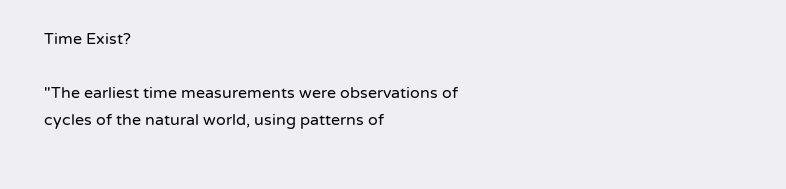Time Exist?

"The earliest time measurements were observations of cycles of the natural world, using patterns of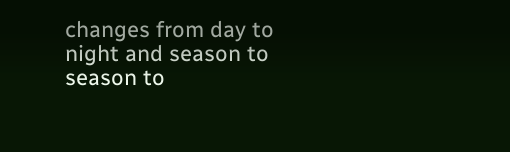changes from day to night and season to season to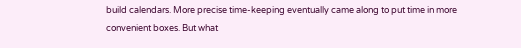build calendars. More precise time-keeping eventually came along to put time in more convenient boxes. But what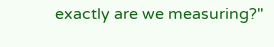exactly are we measuring?"